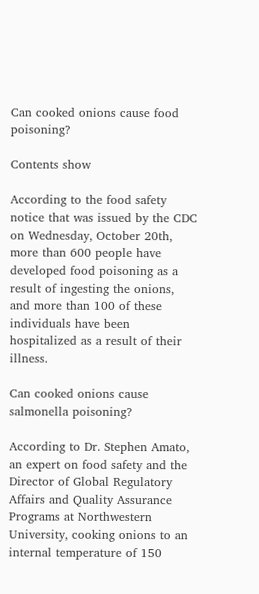Can cooked onions cause food poisoning?

Contents show

According to the food safety notice that was issued by the CDC on Wednesday, October 20th, more than 600 people have developed food poisoning as a result of ingesting the onions, and more than 100 of these individuals have been hospitalized as a result of their illness.

Can cooked onions cause salmonella poisoning?

According to Dr. Stephen Amato, an expert on food safety and the Director of Global Regulatory Affairs and Quality Assurance Programs at Northwestern University, cooking onions to an internal temperature of 150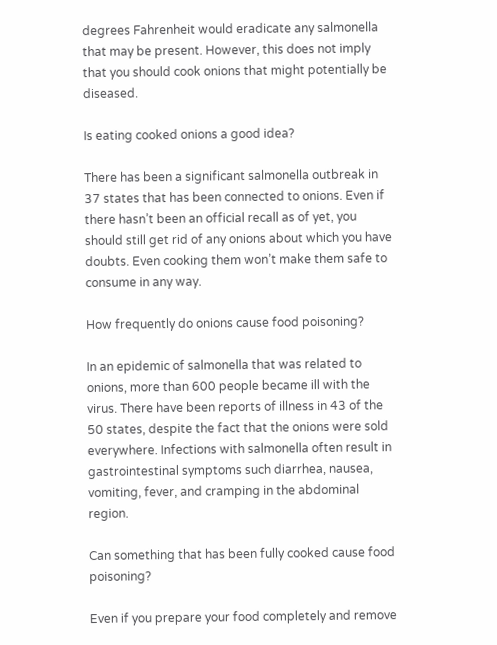degrees Fahrenheit would eradicate any salmonella that may be present. However, this does not imply that you should cook onions that might potentially be diseased.

Is eating cooked onions a good idea?

There has been a significant salmonella outbreak in 37 states that has been connected to onions. Even if there hasn’t been an official recall as of yet, you should still get rid of any onions about which you have doubts. Even cooking them won’t make them safe to consume in any way.

How frequently do onions cause food poisoning?

In an epidemic of salmonella that was related to onions, more than 600 people became ill with the virus. There have been reports of illness in 43 of the 50 states, despite the fact that the onions were sold everywhere. Infections with salmonella often result in gastrointestinal symptoms such diarrhea, nausea, vomiting, fever, and cramping in the abdominal region.

Can something that has been fully cooked cause food poisoning?

Even if you prepare your food completely and remove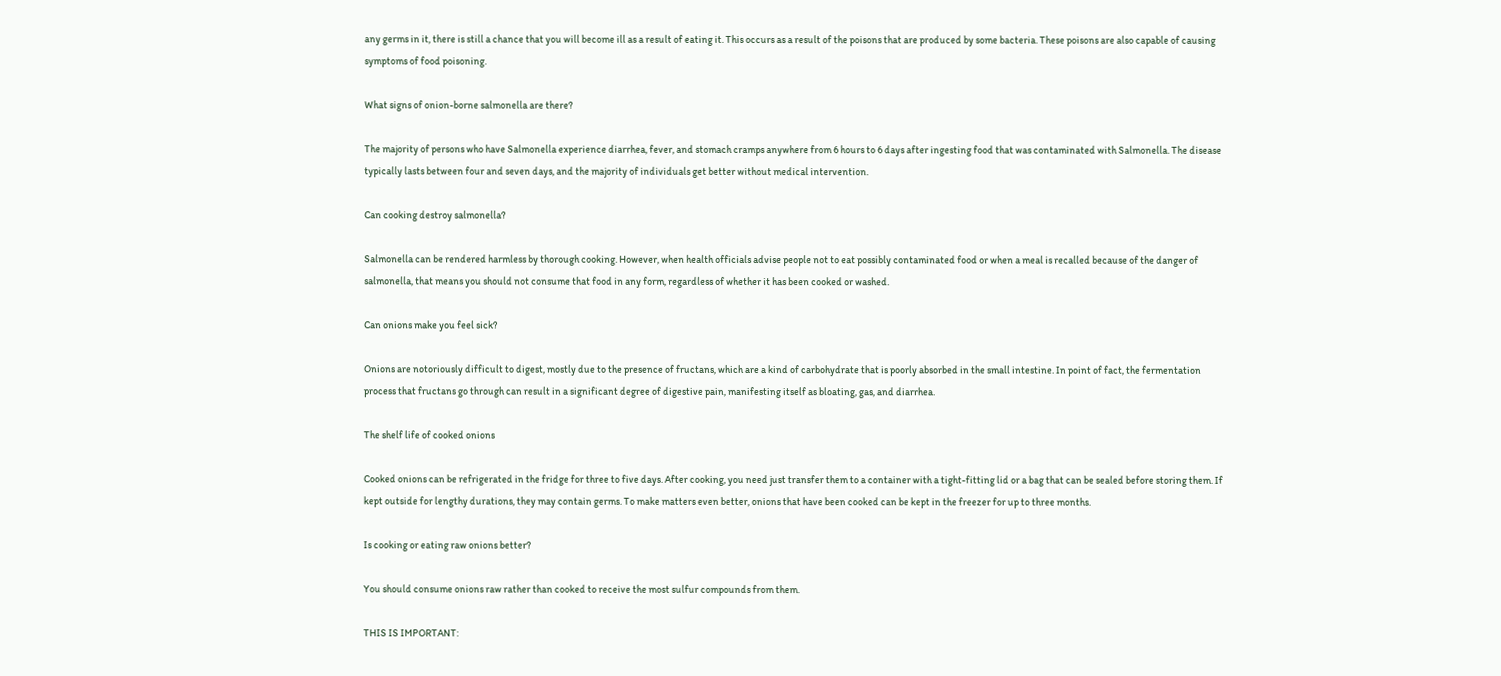any germs in it, there is still a chance that you will become ill as a result of eating it. This occurs as a result of the poisons that are produced by some bacteria. These poisons are also capable of causing symptoms of food poisoning.

What signs of onion-borne salmonella are there?

The majority of persons who have Salmonella experience diarrhea, fever, and stomach cramps anywhere from 6 hours to 6 days after ingesting food that was contaminated with Salmonella. The disease typically lasts between four and seven days, and the majority of individuals get better without medical intervention.

Can cooking destroy salmonella?

Salmonella can be rendered harmless by thorough cooking. However, when health officials advise people not to eat possibly contaminated food or when a meal is recalled because of the danger of salmonella, that means you should not consume that food in any form, regardless of whether it has been cooked or washed.

Can onions make you feel sick?

Onions are notoriously difficult to digest, mostly due to the presence of fructans, which are a kind of carbohydrate that is poorly absorbed in the small intestine. In point of fact, the fermentation process that fructans go through can result in a significant degree of digestive pain, manifesting itself as bloating, gas, and diarrhea.

The shelf life of cooked onions

Cooked onions can be refrigerated in the fridge for three to five days. After cooking, you need just transfer them to a container with a tight-fitting lid or a bag that can be sealed before storing them. If kept outside for lengthy durations, they may contain germs. To make matters even better, onions that have been cooked can be kept in the freezer for up to three months.

Is cooking or eating raw onions better?

You should consume onions raw rather than cooked to receive the most sulfur compounds from them.

THIS IS IMPORTANT: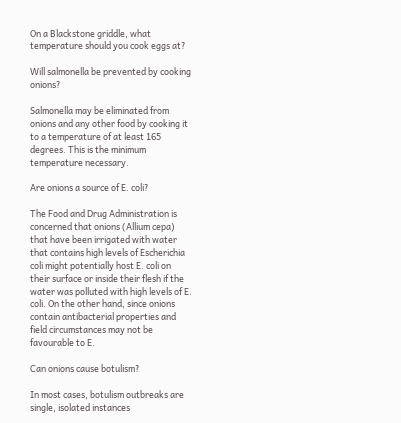On a Blackstone griddle, what temperature should you cook eggs at?

Will salmonella be prevented by cooking onions?

Salmonella may be eliminated from onions and any other food by cooking it to a temperature of at least 165 degrees. This is the minimum temperature necessary.

Are onions a source of E. coli?

The Food and Drug Administration is concerned that onions (Allium cepa) that have been irrigated with water that contains high levels of Escherichia coli might potentially host E. coli on their surface or inside their flesh if the water was polluted with high levels of E. coli. On the other hand, since onions contain antibacterial properties and field circumstances may not be favourable to E.

Can onions cause botulism?

In most cases, botulism outbreaks are single, isolated instances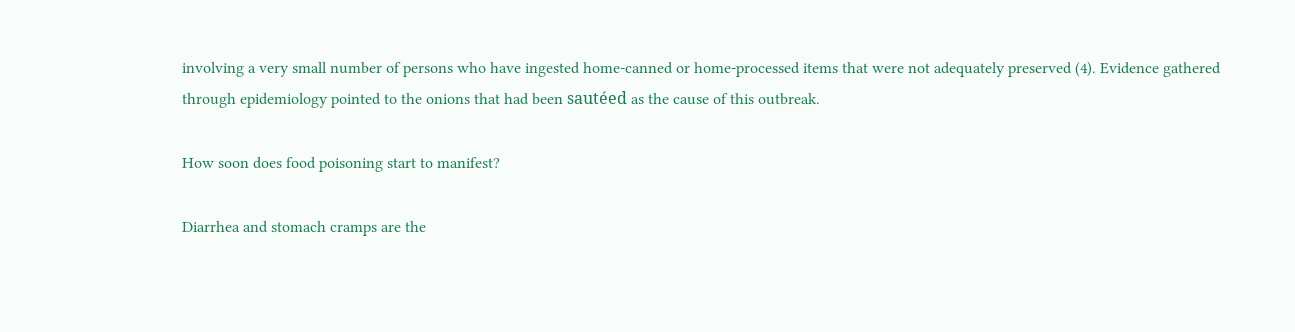involving a very small number of persons who have ingested home-canned or home-processed items that were not adequately preserved (4). Evidence gathered through epidemiology pointed to the onions that had been sautéed as the cause of this outbreak.

How soon does food poisoning start to manifest?

Diarrhea and stomach cramps are the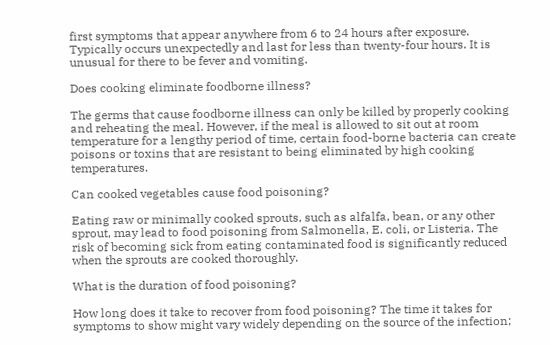first symptoms that appear anywhere from 6 to 24 hours after exposure. Typically occurs unexpectedly and last for less than twenty-four hours. It is unusual for there to be fever and vomiting.

Does cooking eliminate foodborne illness?

The germs that cause foodborne illness can only be killed by properly cooking and reheating the meal. However, if the meal is allowed to sit out at room temperature for a lengthy period of time, certain food-borne bacteria can create poisons or toxins that are resistant to being eliminated by high cooking temperatures.

Can cooked vegetables cause food poisoning?

Eating raw or minimally cooked sprouts, such as alfalfa, bean, or any other sprout, may lead to food poisoning from Salmonella, E. coli, or Listeria. The risk of becoming sick from eating contaminated food is significantly reduced when the sprouts are cooked thoroughly.

What is the duration of food poisoning?

How long does it take to recover from food poisoning? The time it takes for symptoms to show might vary widely depending on the source of the infection;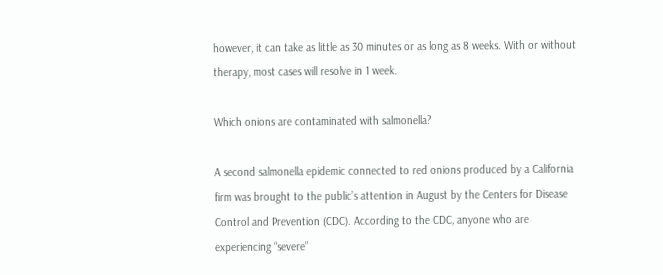however, it can take as little as 30 minutes or as long as 8 weeks. With or without therapy, most cases will resolve in 1 week.

Which onions are contaminated with salmonella?

A second salmonella epidemic connected to red onions produced by a California firm was brought to the public’s attention in August by the Centers for Disease Control and Prevention (CDC). According to the CDC, anyone who are experiencing “severe”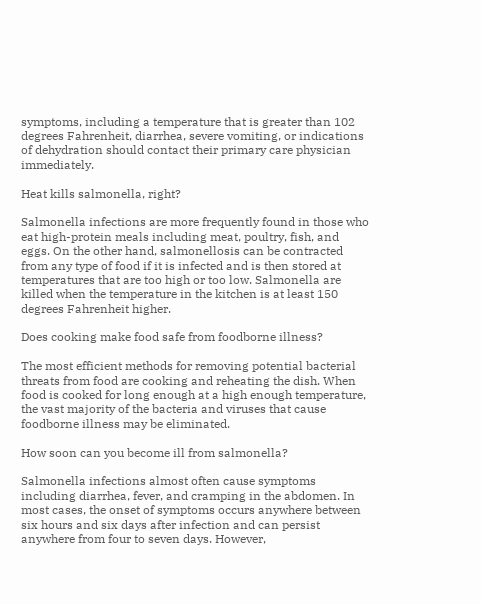symptoms, including a temperature that is greater than 102 degrees Fahrenheit, diarrhea, severe vomiting, or indications of dehydration should contact their primary care physician immediately.

Heat kills salmonella, right?

Salmonella infections are more frequently found in those who eat high-protein meals including meat, poultry, fish, and eggs. On the other hand, salmonellosis can be contracted from any type of food if it is infected and is then stored at temperatures that are too high or too low. Salmonella are killed when the temperature in the kitchen is at least 150 degrees Fahrenheit higher.

Does cooking make food safe from foodborne illness?

The most efficient methods for removing potential bacterial threats from food are cooking and reheating the dish. When food is cooked for long enough at a high enough temperature, the vast majority of the bacteria and viruses that cause foodborne illness may be eliminated.

How soon can you become ill from salmonella?

Salmonella infections almost often cause symptoms including diarrhea, fever, and cramping in the abdomen. In most cases, the onset of symptoms occurs anywhere between six hours and six days after infection and can persist anywhere from four to seven days. However,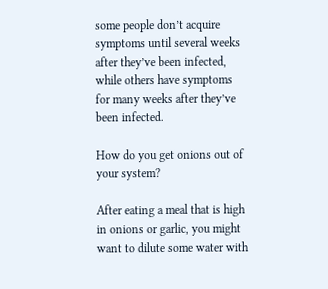some people don’t acquire symptoms until several weeks after they’ve been infected, while others have symptoms for many weeks after they’ve been infected.

How do you get onions out of your system?

After eating a meal that is high in onions or garlic, you might want to dilute some water with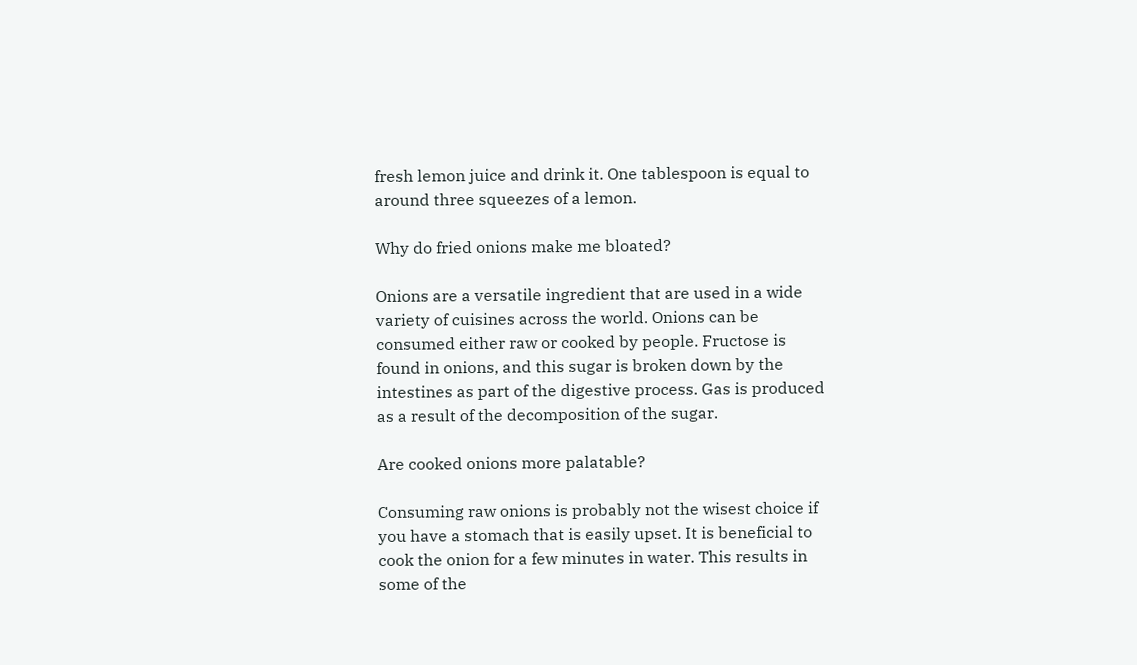fresh lemon juice and drink it. One tablespoon is equal to around three squeezes of a lemon.

Why do fried onions make me bloated?

Onions are a versatile ingredient that are used in a wide variety of cuisines across the world. Onions can be consumed either raw or cooked by people. Fructose is found in onions, and this sugar is broken down by the intestines as part of the digestive process. Gas is produced as a result of the decomposition of the sugar.

Are cooked onions more palatable?

Consuming raw onions is probably not the wisest choice if you have a stomach that is easily upset. It is beneficial to cook the onion for a few minutes in water. This results in some of the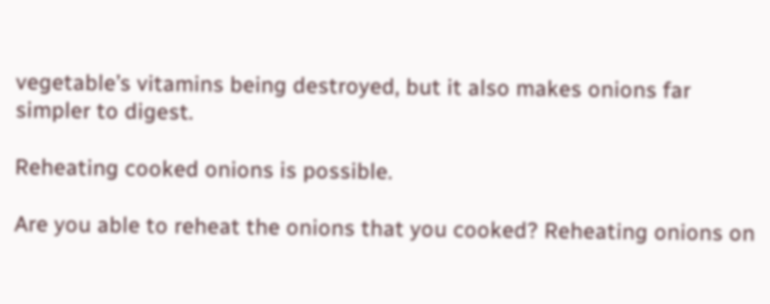vegetable’s vitamins being destroyed, but it also makes onions far simpler to digest.

Reheating cooked onions is possible.

Are you able to reheat the onions that you cooked? Reheating onions on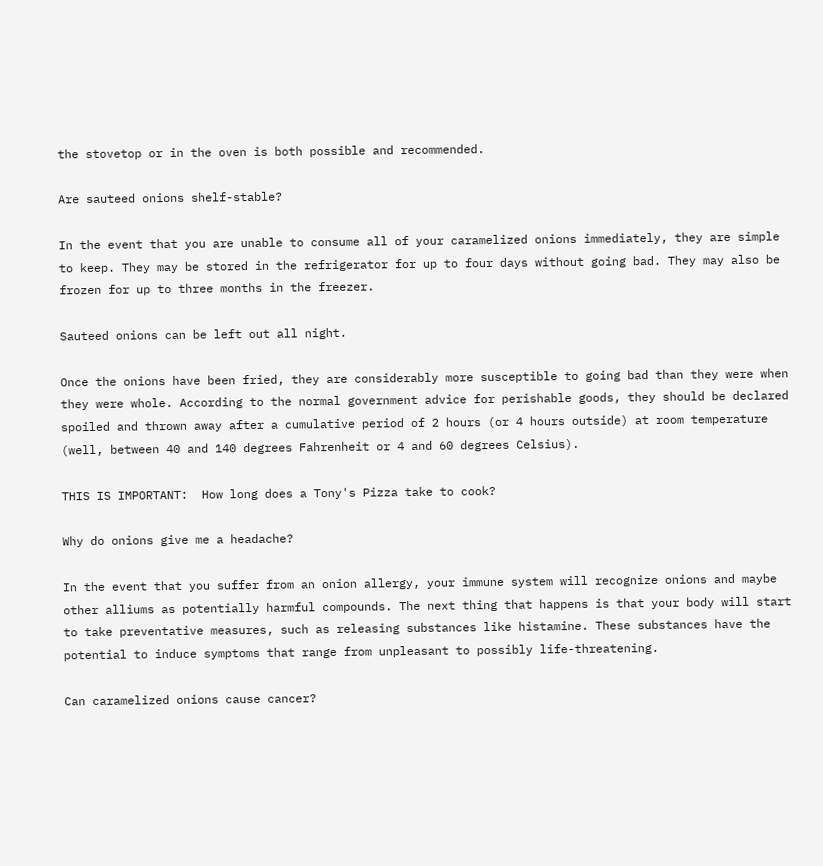the stovetop or in the oven is both possible and recommended.

Are sauteed onions shelf-stable?

In the event that you are unable to consume all of your caramelized onions immediately, they are simple to keep. They may be stored in the refrigerator for up to four days without going bad. They may also be frozen for up to three months in the freezer.

Sauteed onions can be left out all night.

Once the onions have been fried, they are considerably more susceptible to going bad than they were when they were whole. According to the normal government advice for perishable goods, they should be declared spoiled and thrown away after a cumulative period of 2 hours (or 4 hours outside) at room temperature (well, between 40 and 140 degrees Fahrenheit or 4 and 60 degrees Celsius).

THIS IS IMPORTANT:  How long does a Tony's Pizza take to cook?

Why do onions give me a headache?

In the event that you suffer from an onion allergy, your immune system will recognize onions and maybe other alliums as potentially harmful compounds. The next thing that happens is that your body will start to take preventative measures, such as releasing substances like histamine. These substances have the potential to induce symptoms that range from unpleasant to possibly life-threatening.

Can caramelized onions cause cancer?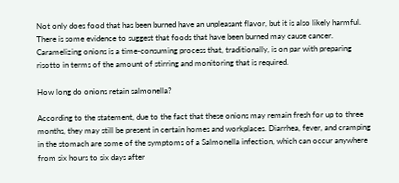Not only does food that has been burned have an unpleasant flavor, but it is also likely harmful. There is some evidence to suggest that foods that have been burned may cause cancer. Caramelizing onions is a time-consuming process that, traditionally, is on par with preparing risotto in terms of the amount of stirring and monitoring that is required.

How long do onions retain salmonella?

According to the statement, due to the fact that these onions may remain fresh for up to three months, they may still be present in certain homes and workplaces. Diarrhea, fever, and cramping in the stomach are some of the symptoms of a Salmonella infection, which can occur anywhere from six hours to six days after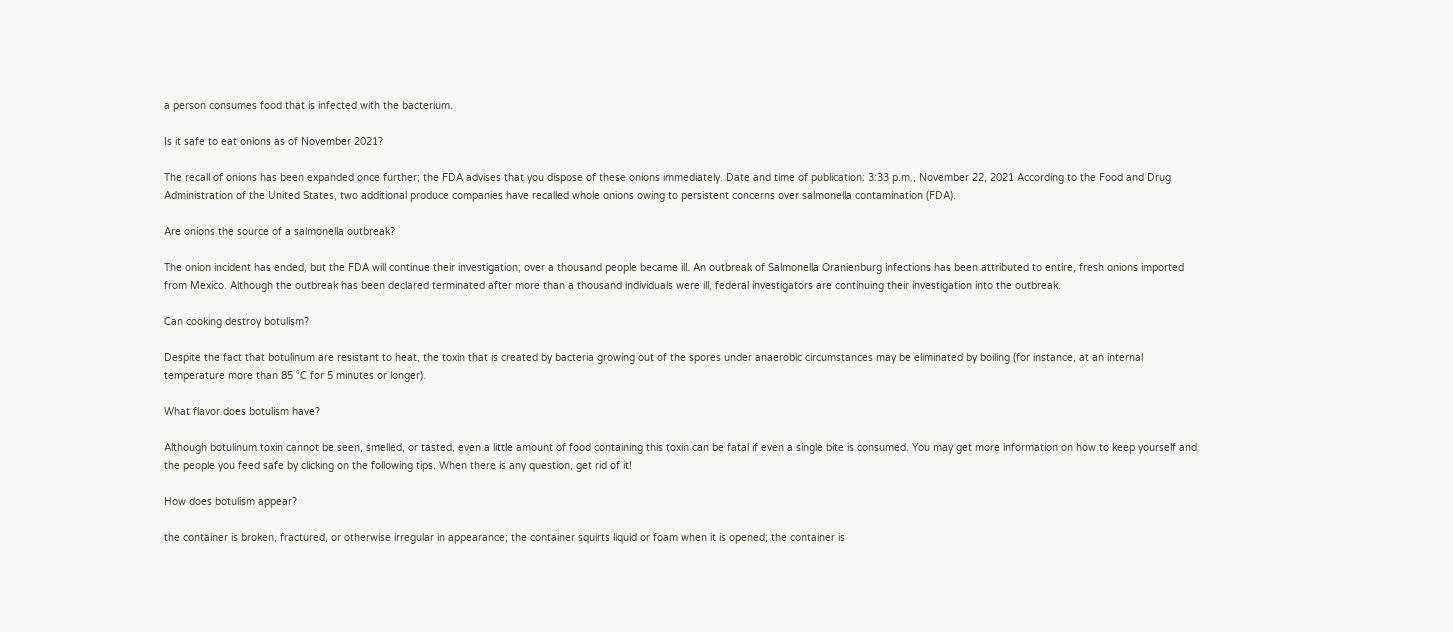a person consumes food that is infected with the bacterium.

Is it safe to eat onions as of November 2021?

The recall of onions has been expanded once further; the FDA advises that you dispose of these onions immediately. Date and time of publication: 3:33 p.m., November 22, 2021 According to the Food and Drug Administration of the United States, two additional produce companies have recalled whole onions owing to persistent concerns over salmonella contamination (FDA).

Are onions the source of a salmonella outbreak?

The onion incident has ended, but the FDA will continue their investigation; over a thousand people became ill. An outbreak of Salmonella Oranienburg infections has been attributed to entire, fresh onions imported from Mexico. Although the outbreak has been declared terminated after more than a thousand individuals were ill, federal investigators are continuing their investigation into the outbreak.

Can cooking destroy botulism?

Despite the fact that botulinum are resistant to heat, the toxin that is created by bacteria growing out of the spores under anaerobic circumstances may be eliminated by boiling (for instance, at an internal temperature more than 85 °C for 5 minutes or longer).

What flavor does botulism have?

Although botulinum toxin cannot be seen, smelled, or tasted, even a little amount of food containing this toxin can be fatal if even a single bite is consumed. You may get more information on how to keep yourself and the people you feed safe by clicking on the following tips. When there is any question, get rid of it!

How does botulism appear?

the container is broken, fractured, or otherwise irregular in appearance; the container squirts liquid or foam when it is opened; the container is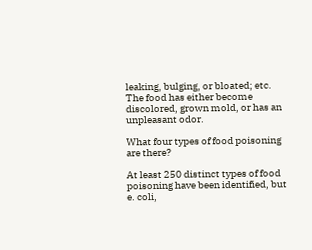leaking, bulging, or bloated; etc. The food has either become discolored, grown mold, or has an unpleasant odor.

What four types of food poisoning are there?

At least 250 distinct types of food poisoning have been identified, but e. coli,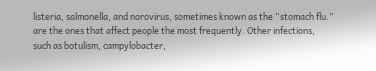listeria, salmonella, and norovirus, sometimes known as the “stomach flu.” are the ones that affect people the most frequently. Other infections, such as botulism, campylobacter,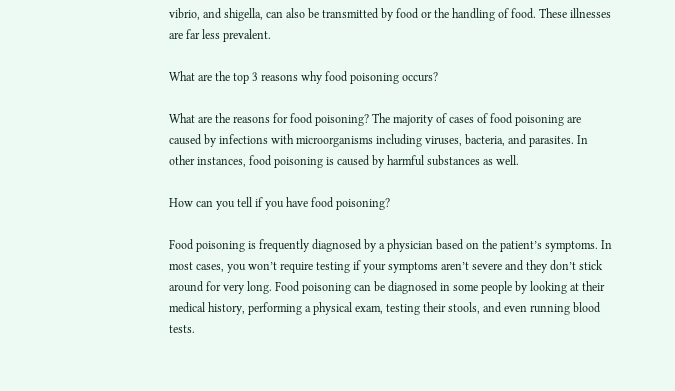vibrio, and shigella, can also be transmitted by food or the handling of food. These illnesses are far less prevalent.

What are the top 3 reasons why food poisoning occurs?

What are the reasons for food poisoning? The majority of cases of food poisoning are caused by infections with microorganisms including viruses, bacteria, and parasites. In other instances, food poisoning is caused by harmful substances as well.

How can you tell if you have food poisoning?

Food poisoning is frequently diagnosed by a physician based on the patient’s symptoms. In most cases, you won’t require testing if your symptoms aren’t severe and they don’t stick around for very long. Food poisoning can be diagnosed in some people by looking at their medical history, performing a physical exam, testing their stools, and even running blood tests.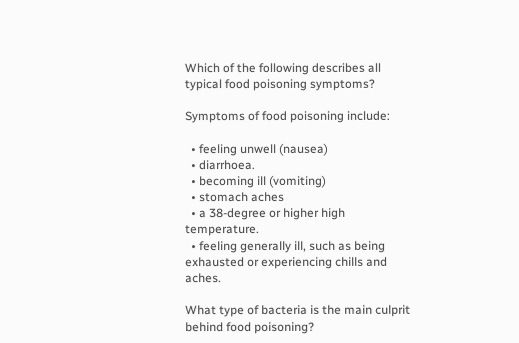Which of the following describes all typical food poisoning symptoms?

Symptoms of food poisoning include:

  • feeling unwell (nausea)
  • diarrhoea.
  • becoming ill (vomiting)
  • stomach aches
  • a 38-degree or higher high temperature.
  • feeling generally ill, such as being exhausted or experiencing chills and aches.

What type of bacteria is the main culprit behind food poisoning?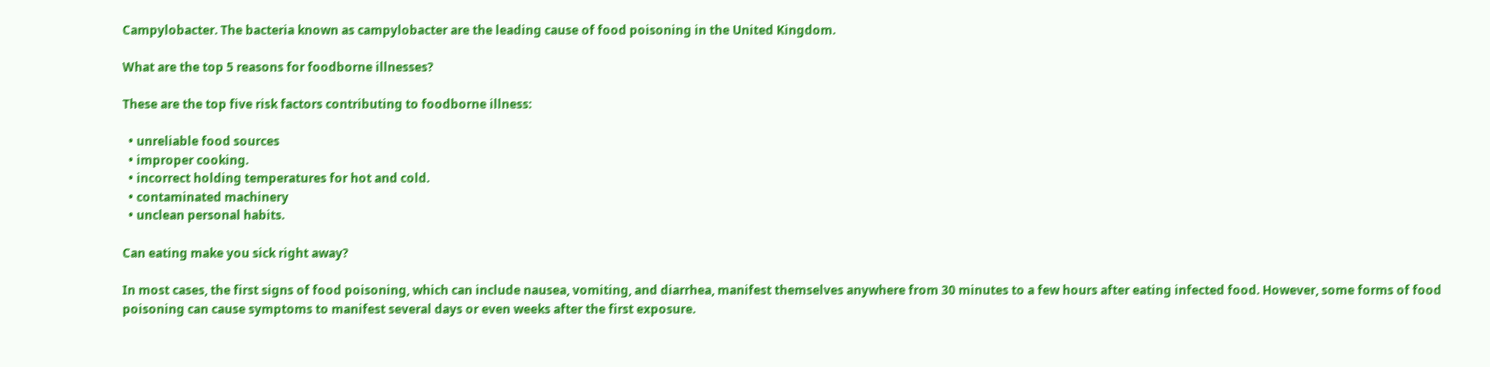Campylobacter. The bacteria known as campylobacter are the leading cause of food poisoning in the United Kingdom.

What are the top 5 reasons for foodborne illnesses?

These are the top five risk factors contributing to foodborne illness:

  • unreliable food sources
  • improper cooking.
  • incorrect holding temperatures for hot and cold.
  • contaminated machinery
  • unclean personal habits.

Can eating make you sick right away?

In most cases, the first signs of food poisoning, which can include nausea, vomiting, and diarrhea, manifest themselves anywhere from 30 minutes to a few hours after eating infected food. However, some forms of food poisoning can cause symptoms to manifest several days or even weeks after the first exposure.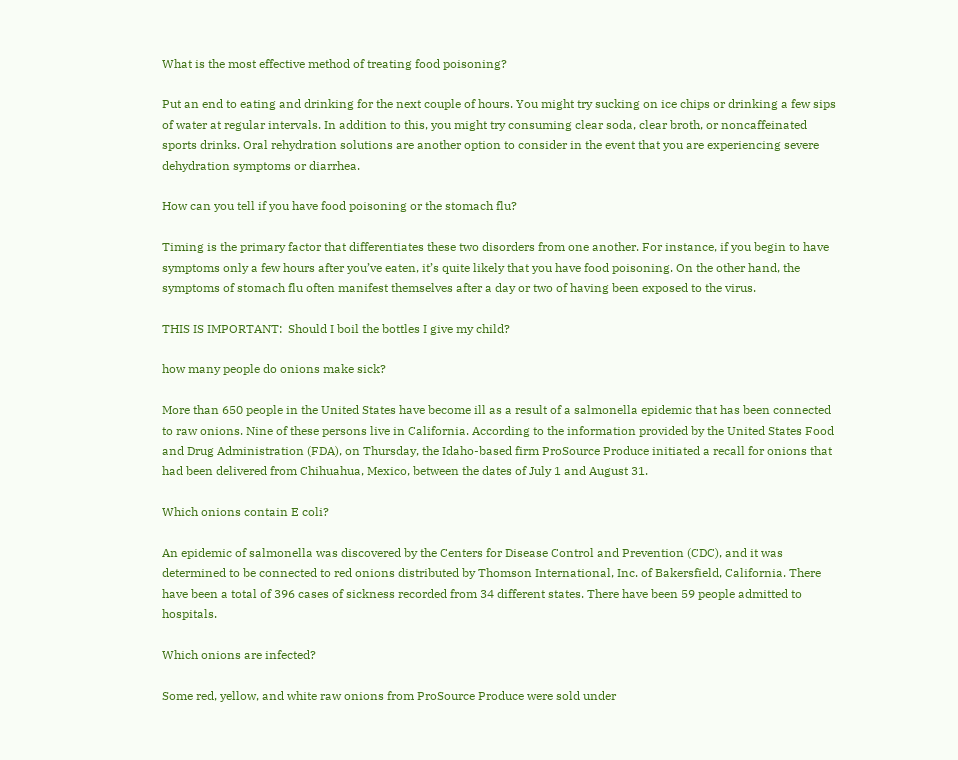What is the most effective method of treating food poisoning?

Put an end to eating and drinking for the next couple of hours. You might try sucking on ice chips or drinking a few sips of water at regular intervals. In addition to this, you might try consuming clear soda, clear broth, or noncaffeinated sports drinks. Oral rehydration solutions are another option to consider in the event that you are experiencing severe dehydration symptoms or diarrhea.

How can you tell if you have food poisoning or the stomach flu?

Timing is the primary factor that differentiates these two disorders from one another. For instance, if you begin to have symptoms only a few hours after you’ve eaten, it’s quite likely that you have food poisoning. On the other hand, the symptoms of stomach flu often manifest themselves after a day or two of having been exposed to the virus.

THIS IS IMPORTANT:  Should I boil the bottles I give my child?

how many people do onions make sick?

More than 650 people in the United States have become ill as a result of a salmonella epidemic that has been connected to raw onions. Nine of these persons live in California. According to the information provided by the United States Food and Drug Administration (FDA), on Thursday, the Idaho-based firm ProSource Produce initiated a recall for onions that had been delivered from Chihuahua, Mexico, between the dates of July 1 and August 31.

Which onions contain E coli?

An epidemic of salmonella was discovered by the Centers for Disease Control and Prevention (CDC), and it was determined to be connected to red onions distributed by Thomson International, Inc. of Bakersfield, California. There have been a total of 396 cases of sickness recorded from 34 different states. There have been 59 people admitted to hospitals.

Which onions are infected?

Some red, yellow, and white raw onions from ProSource Produce were sold under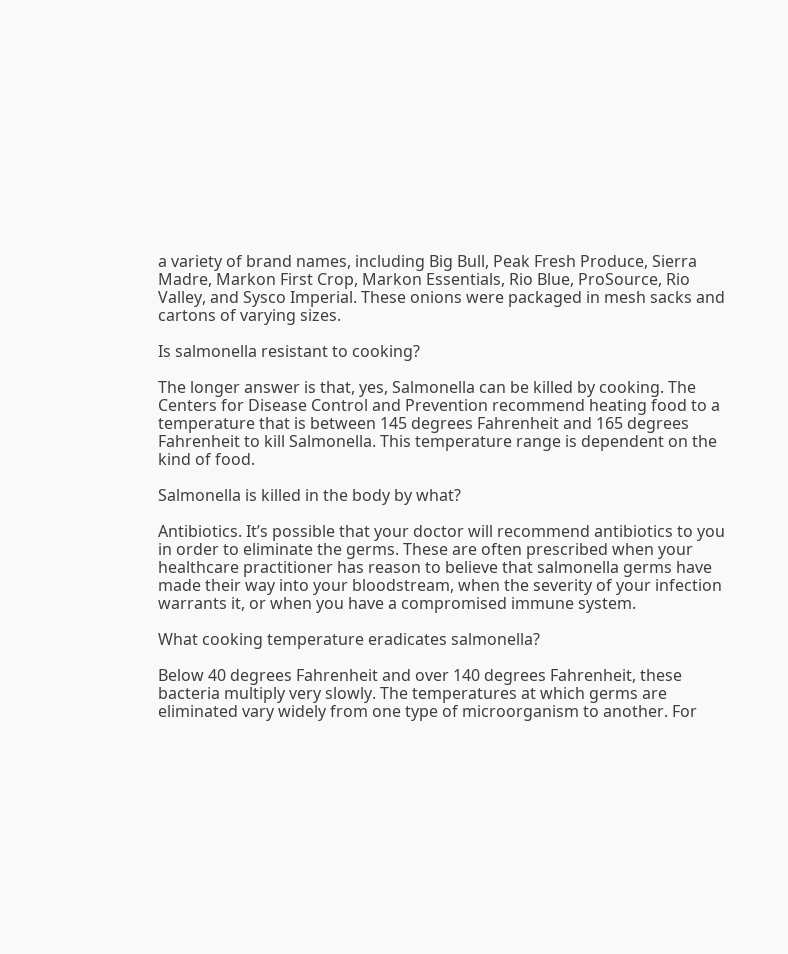a variety of brand names, including Big Bull, Peak Fresh Produce, Sierra Madre, Markon First Crop, Markon Essentials, Rio Blue, ProSource, Rio Valley, and Sysco Imperial. These onions were packaged in mesh sacks and cartons of varying sizes.

Is salmonella resistant to cooking?

The longer answer is that, yes, Salmonella can be killed by cooking. The Centers for Disease Control and Prevention recommend heating food to a temperature that is between 145 degrees Fahrenheit and 165 degrees Fahrenheit to kill Salmonella. This temperature range is dependent on the kind of food.

Salmonella is killed in the body by what?

Antibiotics. It’s possible that your doctor will recommend antibiotics to you in order to eliminate the germs. These are often prescribed when your healthcare practitioner has reason to believe that salmonella germs have made their way into your bloodstream, when the severity of your infection warrants it, or when you have a compromised immune system.

What cooking temperature eradicates salmonella?

Below 40 degrees Fahrenheit and over 140 degrees Fahrenheit, these bacteria multiply very slowly. The temperatures at which germs are eliminated vary widely from one type of microorganism to another. For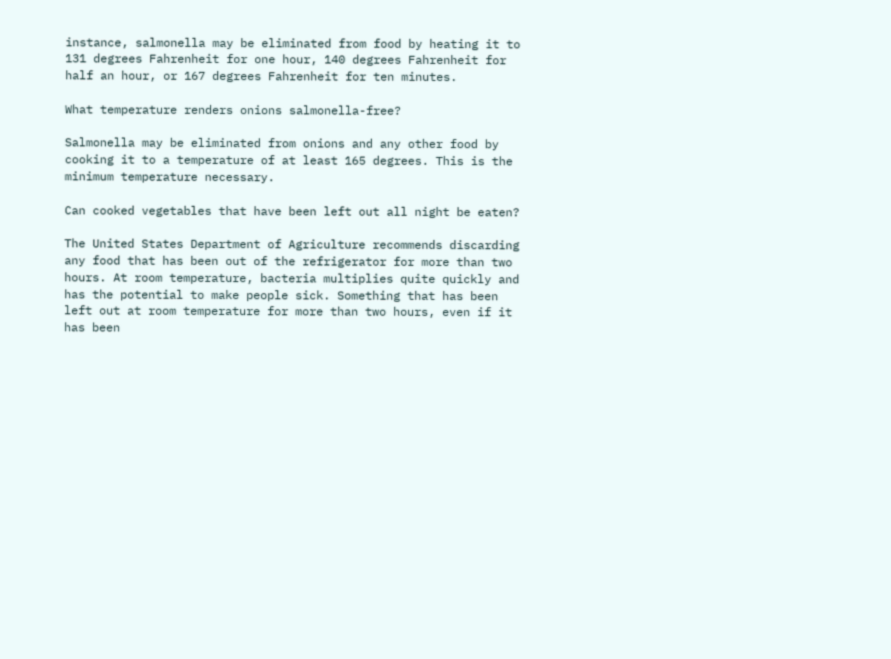instance, salmonella may be eliminated from food by heating it to 131 degrees Fahrenheit for one hour, 140 degrees Fahrenheit for half an hour, or 167 degrees Fahrenheit for ten minutes.

What temperature renders onions salmonella-free?

Salmonella may be eliminated from onions and any other food by cooking it to a temperature of at least 165 degrees. This is the minimum temperature necessary.

Can cooked vegetables that have been left out all night be eaten?

The United States Department of Agriculture recommends discarding any food that has been out of the refrigerator for more than two hours. At room temperature, bacteria multiplies quite quickly and has the potential to make people sick. Something that has been left out at room temperature for more than two hours, even if it has been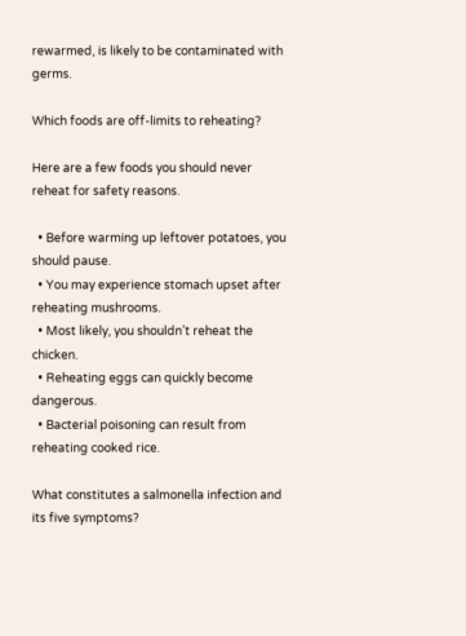rewarmed, is likely to be contaminated with germs.

Which foods are off-limits to reheating?

Here are a few foods you should never reheat for safety reasons.

  • Before warming up leftover potatoes, you should pause.
  • You may experience stomach upset after reheating mushrooms.
  • Most likely, you shouldn’t reheat the chicken.
  • Reheating eggs can quickly become dangerous.
  • Bacterial poisoning can result from reheating cooked rice.

What constitutes a salmonella infection and its five symptoms?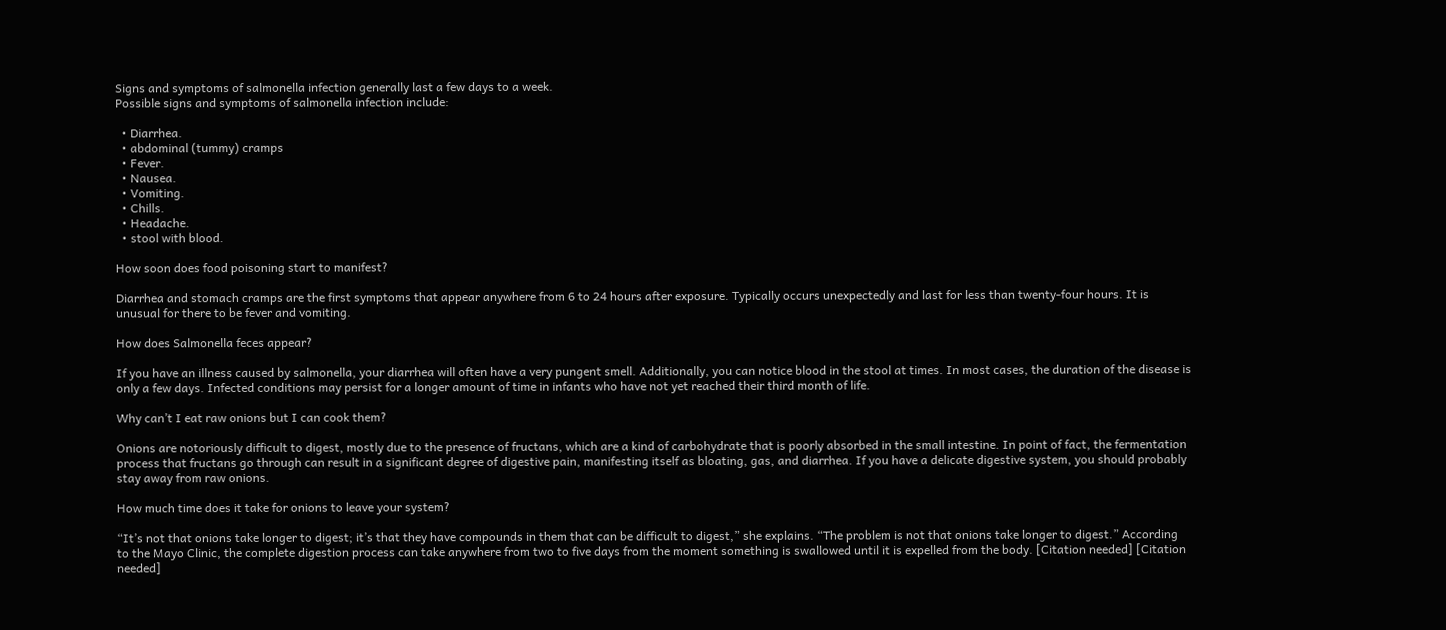Signs and symptoms of salmonella infection generally last a few days to a week.
Possible signs and symptoms of salmonella infection include:

  • Diarrhea.
  • abdominal (tummy) cramps
  • Fever.
  • Nausea.
  • Vomiting.
  • Chills.
  • Headache.
  • stool with blood.

How soon does food poisoning start to manifest?

Diarrhea and stomach cramps are the first symptoms that appear anywhere from 6 to 24 hours after exposure. Typically occurs unexpectedly and last for less than twenty-four hours. It is unusual for there to be fever and vomiting.

How does Salmonella feces appear?

If you have an illness caused by salmonella, your diarrhea will often have a very pungent smell. Additionally, you can notice blood in the stool at times. In most cases, the duration of the disease is only a few days. Infected conditions may persist for a longer amount of time in infants who have not yet reached their third month of life.

Why can’t I eat raw onions but I can cook them?

Onions are notoriously difficult to digest, mostly due to the presence of fructans, which are a kind of carbohydrate that is poorly absorbed in the small intestine. In point of fact, the fermentation process that fructans go through can result in a significant degree of digestive pain, manifesting itself as bloating, gas, and diarrhea. If you have a delicate digestive system, you should probably stay away from raw onions.

How much time does it take for onions to leave your system?

“It’s not that onions take longer to digest; it’s that they have compounds in them that can be difficult to digest,” she explains. “The problem is not that onions take longer to digest.” According to the Mayo Clinic, the complete digestion process can take anywhere from two to five days from the moment something is swallowed until it is expelled from the body. [Citation needed] [Citation needed]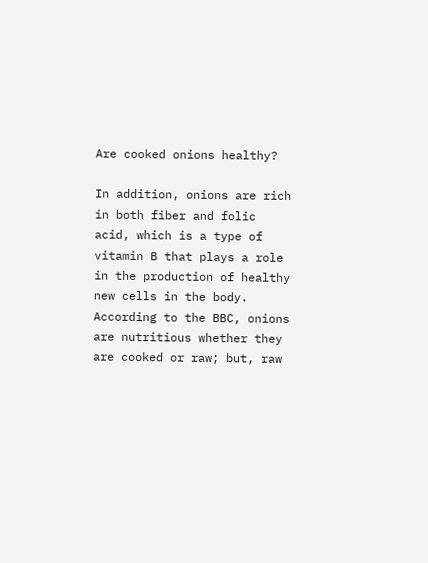Are cooked onions healthy?

In addition, onions are rich in both fiber and folic acid, which is a type of vitamin B that plays a role in the production of healthy new cells in the body. According to the BBC, onions are nutritious whether they are cooked or raw; but, raw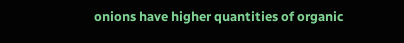onions have higher quantities of organic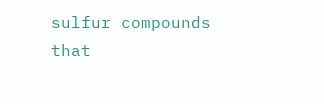sulfur compounds that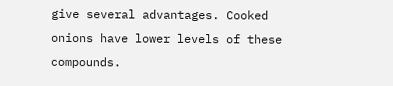give several advantages. Cooked onions have lower levels of these compounds.